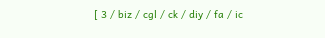[ 3 / biz / cgl / ck / diy / fa / ic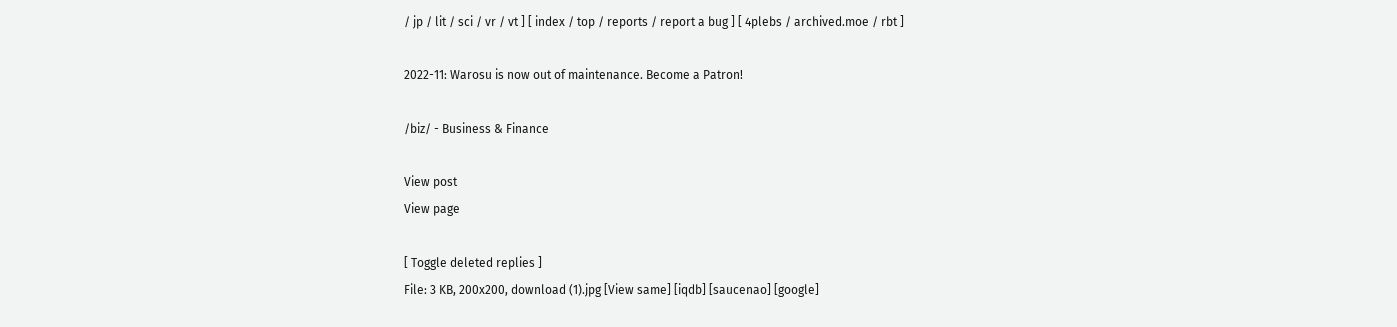/ jp / lit / sci / vr / vt ] [ index / top / reports / report a bug ] [ 4plebs / archived.moe / rbt ]

2022-11: Warosu is now out of maintenance. Become a Patron!

/biz/ - Business & Finance

View post
View page

[ Toggle deleted replies ]
File: 3 KB, 200x200, download (1).jpg [View same] [iqdb] [saucenao] [google]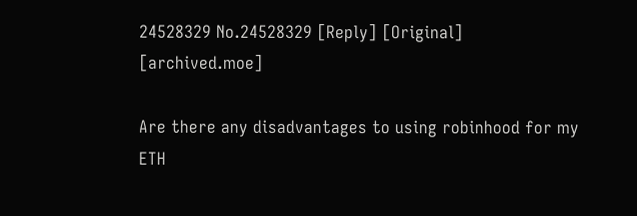24528329 No.24528329 [Reply] [Original] [archived.moe]

Are there any disadvantages to using robinhood for my ETH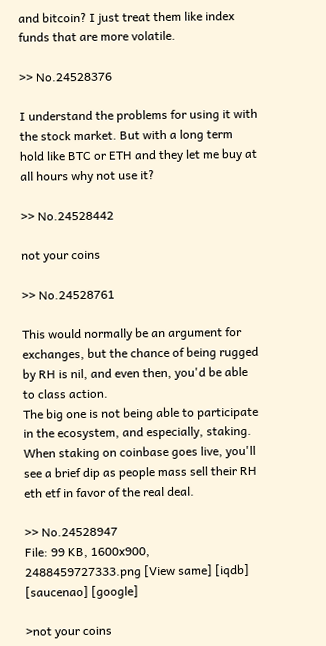and bitcoin? I just treat them like index funds that are more volatile.

>> No.24528376

I understand the problems for using it with the stock market. But with a long term hold like BTC or ETH and they let me buy at all hours why not use it?

>> No.24528442

not your coins

>> No.24528761

This would normally be an argument for exchanges, but the chance of being rugged by RH is nil, and even then, you'd be able to class action.
The big one is not being able to participate in the ecosystem, and especially, staking. When staking on coinbase goes live, you'll see a brief dip as people mass sell their RH eth etf in favor of the real deal.

>> No.24528947
File: 99 KB, 1600x900, 2488459727333.png [View same] [iqdb] [saucenao] [google]

>not your coins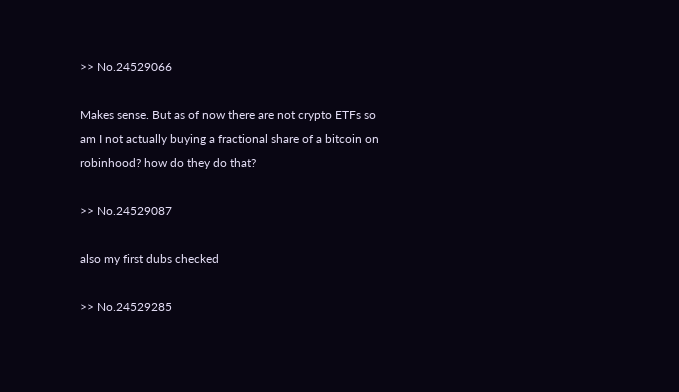>> No.24529066

Makes sense. But as of now there are not crypto ETFs so am I not actually buying a fractional share of a bitcoin on robinhood? how do they do that?

>> No.24529087

also my first dubs checked

>> No.24529285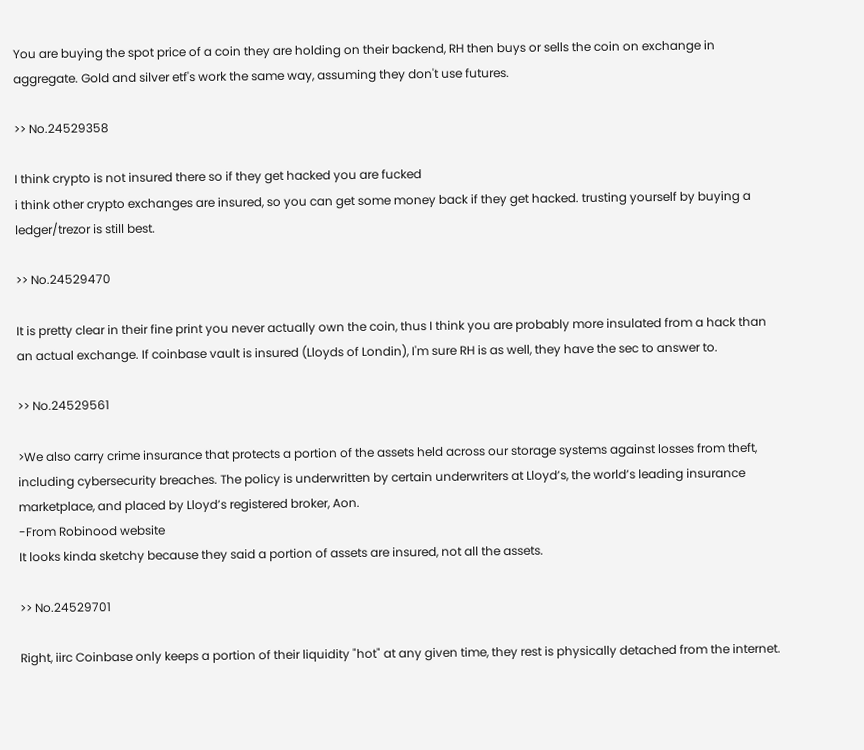You are buying the spot price of a coin they are holding on their backend, RH then buys or sells the coin on exchange in aggregate. Gold and silver etf's work the same way, assuming they don't use futures.

>> No.24529358

I think crypto is not insured there so if they get hacked you are fucked
i think other crypto exchanges are insured, so you can get some money back if they get hacked. trusting yourself by buying a ledger/trezor is still best.

>> No.24529470

It is pretty clear in their fine print you never actually own the coin, thus I think you are probably more insulated from a hack than an actual exchange. If coinbase vault is insured (Lloyds of Londin), I'm sure RH is as well, they have the sec to answer to.

>> No.24529561

>We also carry crime insurance that protects a portion of the assets held across our storage systems against losses from theft, including cybersecurity breaches. The policy is underwritten by certain underwriters at Lloyd’s, the world’s leading insurance marketplace, and placed by Lloyd’s registered broker, Aon.
-From Robinood website
It looks kinda sketchy because they said a portion of assets are insured, not all the assets.

>> No.24529701

Right, iirc Coinbase only keeps a portion of their liquidity "hot" at any given time, they rest is physically detached from the internet.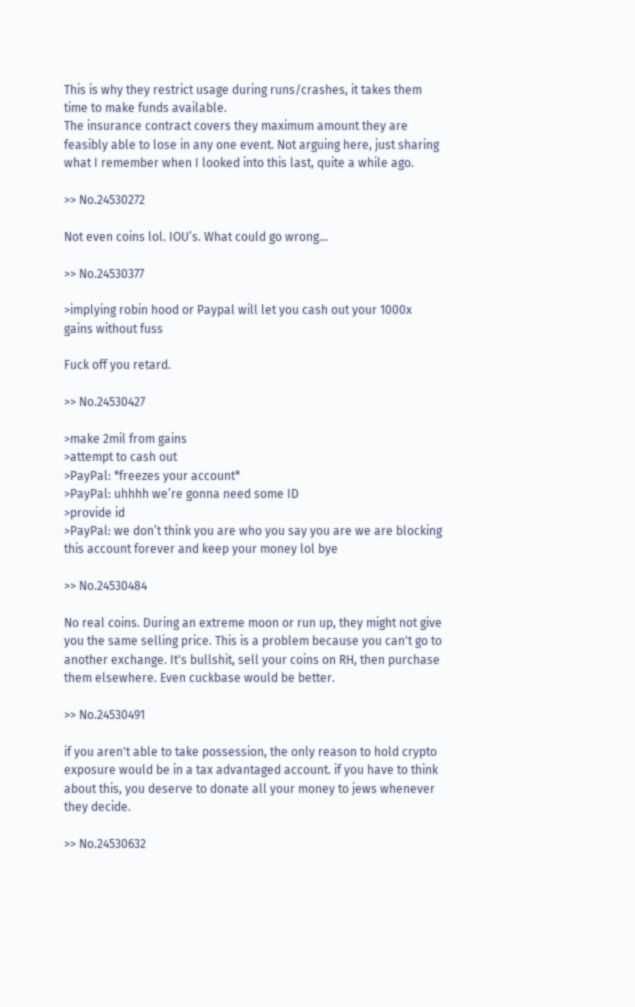This is why they restrict usage during runs/crashes, it takes them time to make funds available.
The insurance contract covers they maximum amount they are feasibly able to lose in any one event. Not arguing here, just sharing what I remember when I looked into this last, quite a while ago.

>> No.24530272

Not even coins lol. IOU’s. What could go wrong...

>> No.24530377

>implying robin hood or Paypal will let you cash out your 1000x gains without fuss

Fuck off you retard.

>> No.24530427

>make 2mil from gains
>attempt to cash out
>PayPal: *freezes your account*
>PayPal: uhhhh we’re gonna need some ID
>provide id
>PayPal: we don’t think you are who you say you are we are blocking this account forever and keep your money lol bye

>> No.24530484

No real coins. During an extreme moon or run up, they might not give you the same selling price. This is a problem because you can't go to another exchange. It's bullshit, sell your coins on RH, then purchase them elsewhere. Even cuckbase would be better.

>> No.24530491

if you aren't able to take possession, the only reason to hold crypto exposure would be in a tax advantaged account. if you have to think about this, you deserve to donate all your money to jews whenever they decide.

>> No.24530632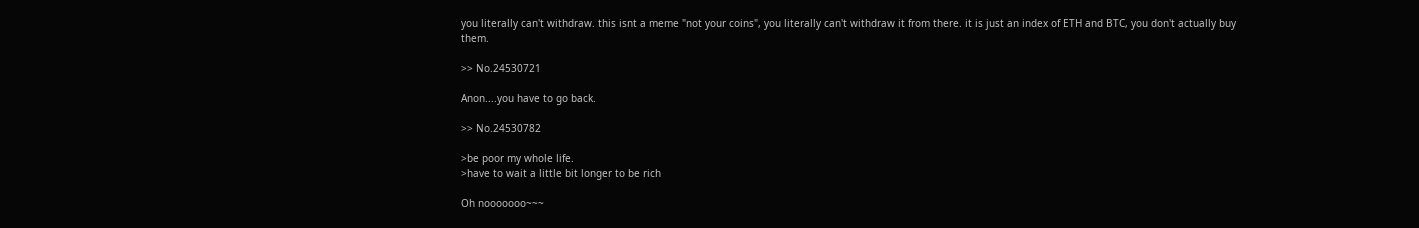you literally can't withdraw. this isnt a meme "not your coins", you literally can't withdraw it from there. it is just an index of ETH and BTC, you don't actually buy them.

>> No.24530721

Anon....you have to go back.

>> No.24530782

>be poor my whole life.
>have to wait a little bit longer to be rich

Oh nooooooo~~~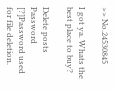>> No.24530845

I got ya. Whats the best place to buy?

Delete posts
Password [?]Password used for file deletion.